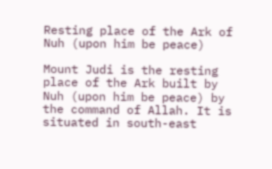Resting place of the Ark of Nuh (upon him be peace)

Mount Judi is the resting place of the Ark built by Nuh (upon him be peace) by the command of Allah. It is situated in south-east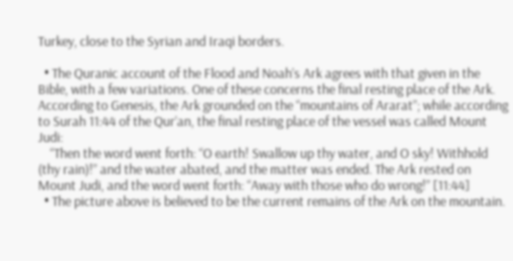Turkey, close to the Syrian and Iraqi borders.

  • The Quranic account of the Flood and Noah’s Ark agrees with that given in the Bible, with a few variations. One of these concerns the final resting place of the Ark. According to Genesis, the Ark grounded on the “mountains of Ararat”; while according to Surah 11:44 of the Qur’an, the final resting place of the vessel was called Mount Judi:
    “Then the word went forth: “O earth! Swallow up thy water, and O sky! Withhold (thy rain)!” and the water abated, and the matter was ended. The Ark rested on Mount Judi, and the word went forth: “Away with those who do wrong!” [11:44]
  • The picture above is believed to be the current remains of the Ark on the mountain.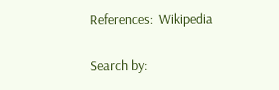References:  Wikipedia

Search by: